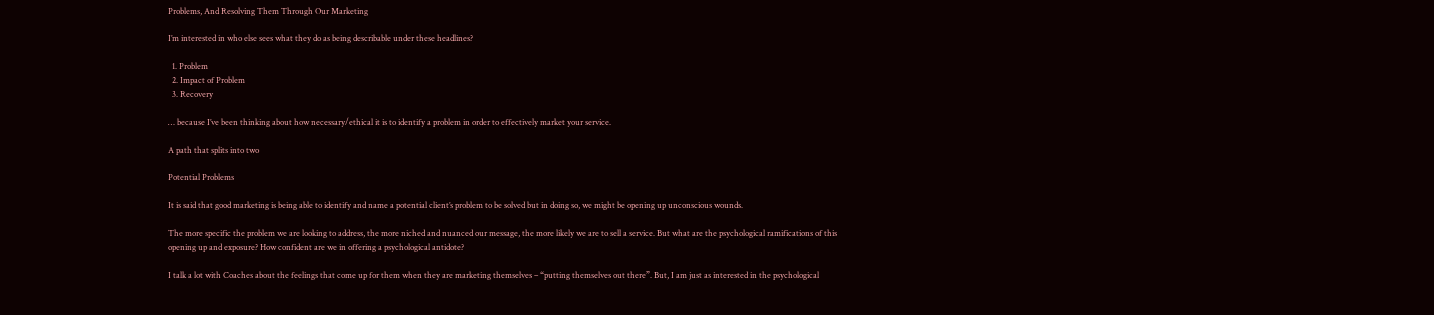Problems, And Resolving Them Through Our Marketing

I’m interested in who else sees what they do as being describable under these headlines?

  1. Problem
  2. Impact of Problem
  3. Recovery

… because I’ve been thinking about how necessary/ethical it is to identify a problem in order to effectively market your service.

A path that splits into two

Potential Problems

It is said that good marketing is being able to identify and name a potential client’s problem to be solved but in doing so, we might be opening up unconscious wounds.

The more specific the problem we are looking to address, the more niched and nuanced our message, the more likely we are to sell a service. But what are the psychological ramifications of this opening up and exposure? How confident are we in offering a psychological antidote?

I talk a lot with Coaches about the feelings that come up for them when they are marketing themselves – “putting themselves out there”. But, I am just as interested in the psychological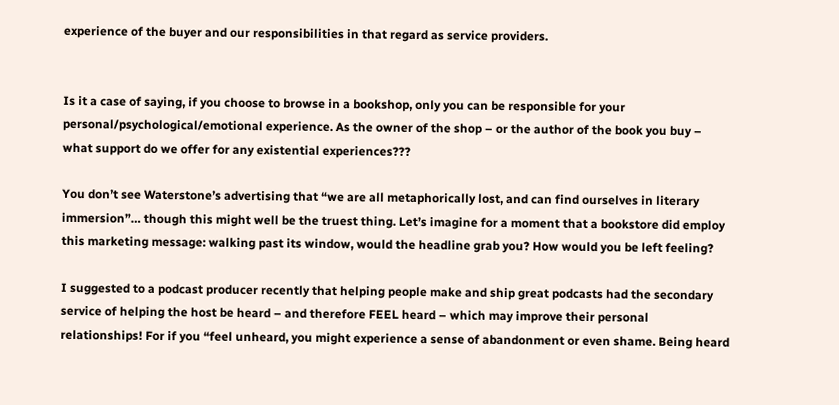experience of the buyer and our responsibilities in that regard as service providers.


Is it a case of saying, if you choose to browse in a bookshop, only you can be responsible for your personal/psychological/emotional experience. As the owner of the shop – or the author of the book you buy – what support do we offer for any existential experiences???

You don’t see Waterstone’s advertising that “we are all metaphorically lost, and can find ourselves in literary immersion”… though this might well be the truest thing. Let’s imagine for a moment that a bookstore did employ this marketing message: walking past its window, would the headline grab you? How would you be left feeling?

I suggested to a podcast producer recently that helping people make and ship great podcasts had the secondary service of helping the host be heard – and therefore FEEL heard – which may improve their personal relationships! For if you “feel unheard, you might experience a sense of abandonment or even shame. Being heard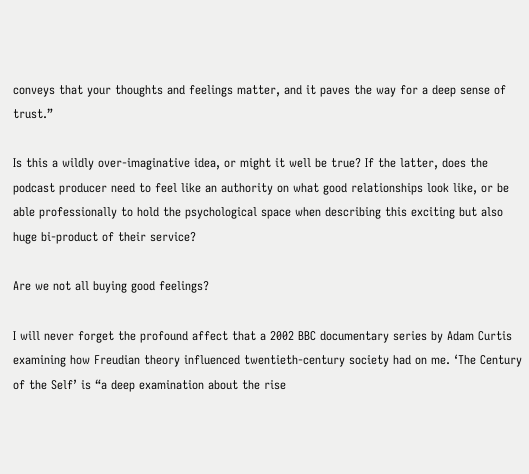conveys that your thoughts and feelings matter, and it paves the way for a deep sense of trust.”

Is this a wildly over-imaginative idea, or might it well be true? If the latter, does the podcast producer need to feel like an authority on what good relationships look like, or be able professionally to hold the psychological space when describing this exciting but also huge bi-product of their service?

Are we not all buying good feelings?

I will never forget the profound affect that a 2002 BBC documentary series by Adam Curtis examining how Freudian theory influenced twentieth-century society had on me. ‘The Century of the Self’ is “a deep examination about the rise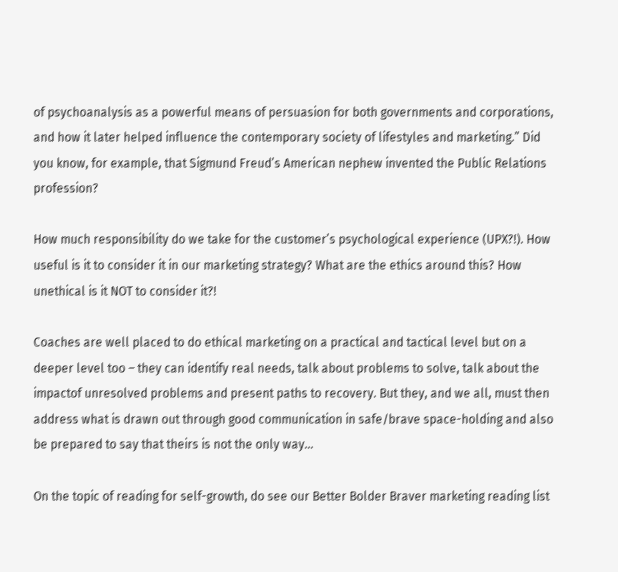of psychoanalysis as a powerful means of persuasion for both governments and corporations, and how it later helped influence the contemporary society of lifestyles and marketing.” Did you know, for example, that Sigmund Freud’s American nephew invented the Public Relations profession?

How much responsibility do we take for the customer’s psychological experience (UPX?!). How useful is it to consider it in our marketing strategy? What are the ethics around this? How unethical is it NOT to consider it?!

Coaches are well placed to do ethical marketing on a practical and tactical level but on a deeper level too – they can identify real needs, talk about problems to solve, talk about the impactof unresolved problems and present paths to recovery. But they, and we all, must then address what is drawn out through good communication in safe/brave space-holding and also be prepared to say that theirs is not the only way…

On the topic of reading for self-growth, do see our Better Bolder Braver marketing reading list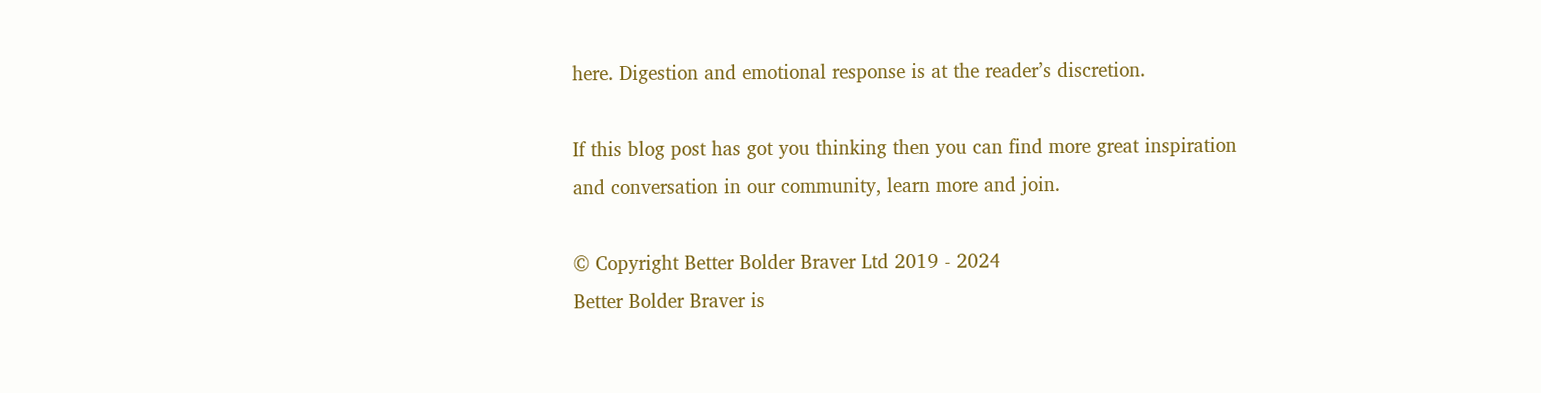here. Digestion and emotional response is at the reader’s discretion.

If this blog post has got you thinking then you can find more great inspiration and conversation in our community, learn more and join.

© Copyright Better Bolder Braver Ltd 2019 - 2024
Better Bolder Braver is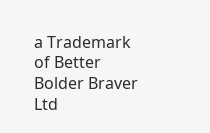a Trademark of Better Bolder Braver Ltd